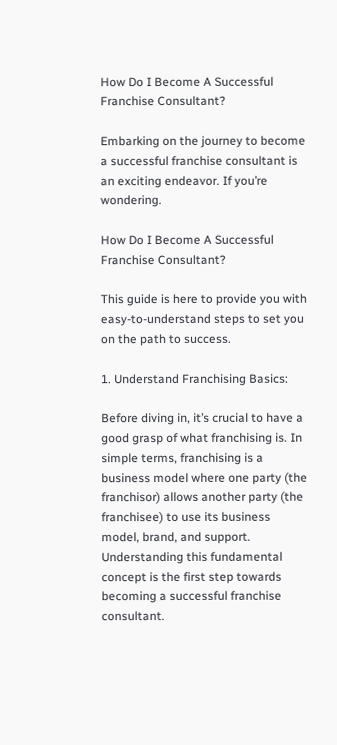How Do I Become A Successful Franchise Consultant?

Embarking on the journey to become a successful franchise consultant is an exciting endeavor. If you’re wondering.

How Do I Become A Successful Franchise Consultant?

This guide is here to provide you with easy-to-understand steps to set you on the path to success.

1. Understand Franchising Basics:

Before diving in, it’s crucial to have a good grasp of what franchising is. In simple terms, franchising is a business model where one party (the franchisor) allows another party (the franchisee) to use its business model, brand, and support. Understanding this fundamental concept is the first step towards becoming a successful franchise consultant.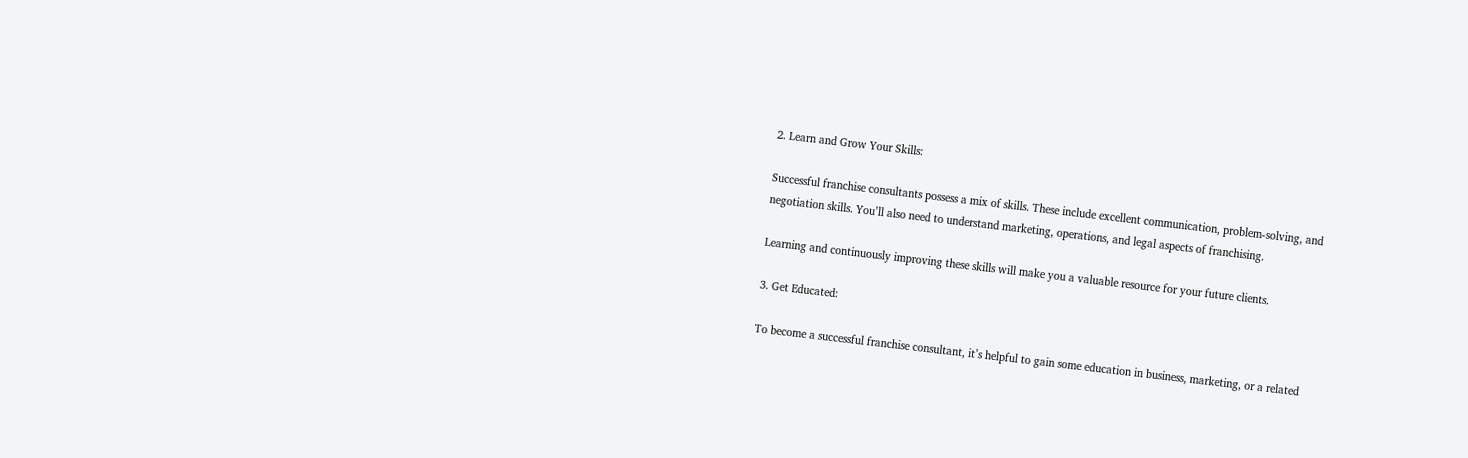2. Learn and Grow Your Skills:

Successful franchise consultants possess a mix of skills. These include excellent communication, problem-solving, and negotiation skills. You’ll also need to understand marketing, operations, and legal aspects of franchising.

Learning and continuously improving these skills will make you a valuable resource for your future clients.

3. Get Educated:

To become a successful franchise consultant, it’s helpful to gain some education in business, marketing, or a related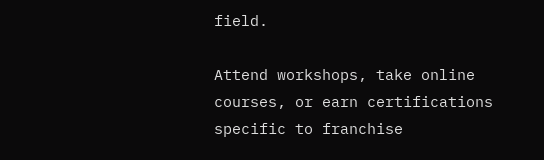field.

Attend workshops, take online courses, or earn certifications specific to franchise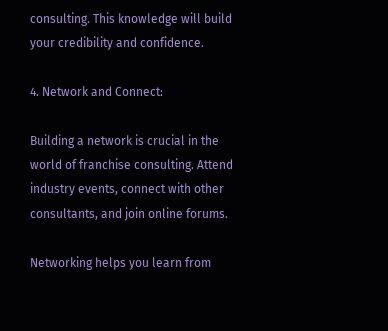consulting. This knowledge will build your credibility and confidence.

4. Network and Connect:

Building a network is crucial in the world of franchise consulting. Attend industry events, connect with other consultants, and join online forums.

Networking helps you learn from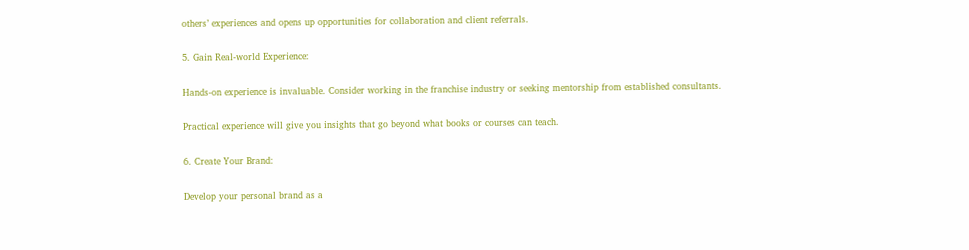others’ experiences and opens up opportunities for collaboration and client referrals.

5. Gain Real-world Experience:

Hands-on experience is invaluable. Consider working in the franchise industry or seeking mentorship from established consultants.

Practical experience will give you insights that go beyond what books or courses can teach.

6. Create Your Brand:

Develop your personal brand as a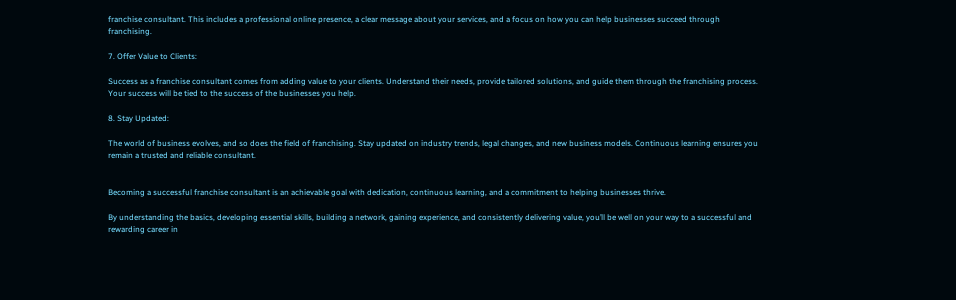franchise consultant. This includes a professional online presence, a clear message about your services, and a focus on how you can help businesses succeed through franchising.

7. Offer Value to Clients:

Success as a franchise consultant comes from adding value to your clients. Understand their needs, provide tailored solutions, and guide them through the franchising process. Your success will be tied to the success of the businesses you help.

8. Stay Updated:

The world of business evolves, and so does the field of franchising. Stay updated on industry trends, legal changes, and new business models. Continuous learning ensures you remain a trusted and reliable consultant.


Becoming a successful franchise consultant is an achievable goal with dedication, continuous learning, and a commitment to helping businesses thrive.

By understanding the basics, developing essential skills, building a network, gaining experience, and consistently delivering value, you’ll be well on your way to a successful and rewarding career in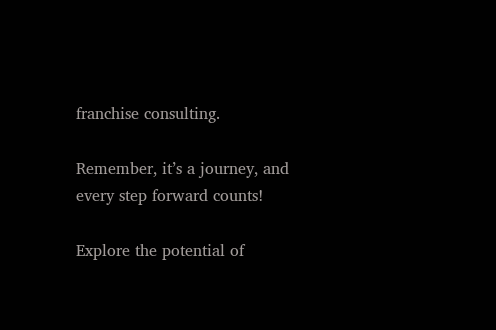franchise consulting.

Remember, it’s a journey, and every step forward counts!

Explore the potential of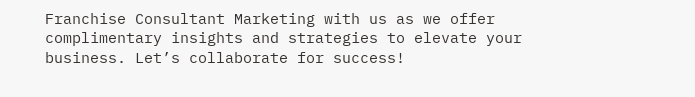Franchise Consultant Marketing with us as we offer complimentary insights and strategies to elevate your business. Let’s collaborate for success!